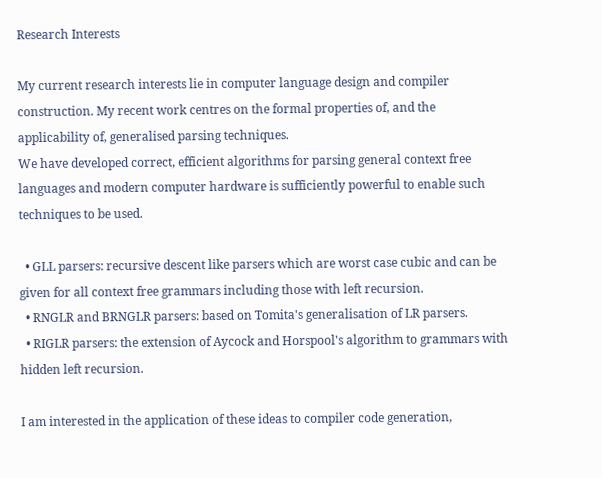Research Interests

My current research interests lie in computer language design and compiler construction. My recent work centres on the formal properties of, and the applicability of, generalised parsing techniques.
We have developed correct, efficient algorithms for parsing general context free languages and modern computer hardware is sufficiently powerful to enable such techniques to be used.

  • GLL parsers: recursive descent like parsers which are worst case cubic and can be given for all context free grammars including those with left recursion.
  • RNGLR and BRNGLR parsers: based on Tomita's generalisation of LR parsers.
  • RIGLR parsers: the extension of Aycock and Horspool's algorithm to grammars with hidden left recursion.

I am interested in the application of these ideas to compiler code generation,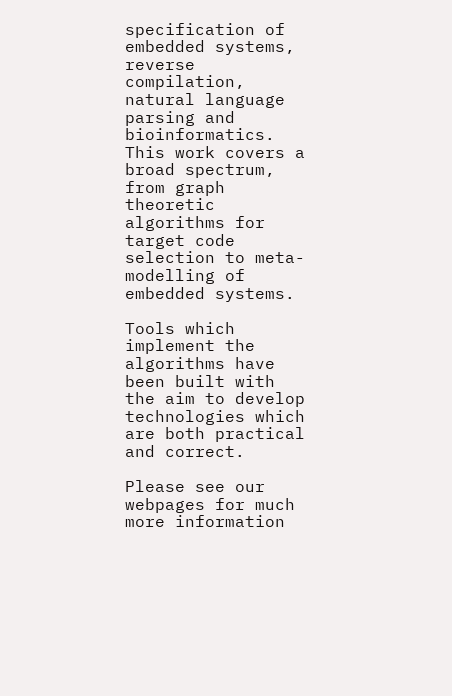specification of embedded systems, reverse compilation, natural language parsing and bioinformatics.
This work covers a broad spectrum, from graph theoretic algorithms for target code selection to meta-modelling of embedded systems.

Tools which implement the algorithms have been built with the aim to develop technologies which are both practical and correct.

Please see our webpages for much more information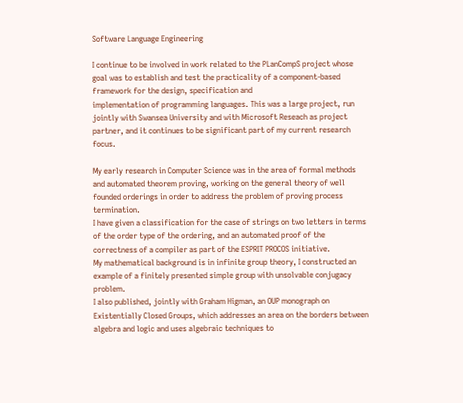Software Language Engineering

I continue to be involved in work related to the PLanCompS project whose goal was to establish and test the practicality of a component-based framework for the design, specification and
implementation of programming languages. This was a large project, run jointly with Swansea University and with Microsoft Reseach as project partner, and it continues to be significant part of my current research focus.

My early research in Computer Science was in the area of formal methods and automated theorem proving, working on the general theory of well founded orderings in order to address the problem of proving process termination.
I have given a classification for the case of strings on two letters in terms of the order type of the ordering, and an automated proof of the correctness of a compiler as part of the ESPRIT PROCOS initiative.
My mathematical background is in infinite group theory, I constructed an example of a finitely presented simple group with unsolvable conjugacy problem.
I also published, jointly with Graham Higman, an OUP monograph on Existentially Closed Groups, which addresses an area on the borders between algebra and logic and uses algebraic techniques to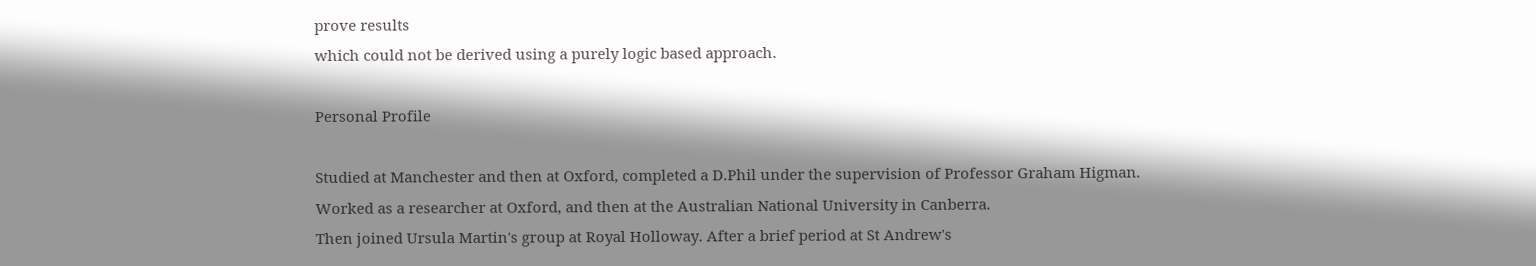prove results
which could not be derived using a purely logic based approach.

Personal Profile

Studied at Manchester and then at Oxford, completed a D.Phil under the supervision of Professor Graham Higman.
Worked as a researcher at Oxford, and then at the Australian National University in Canberra.
Then joined Ursula Martin's group at Royal Holloway. After a brief period at St Andrew's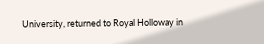University, returned to Royal Holloway in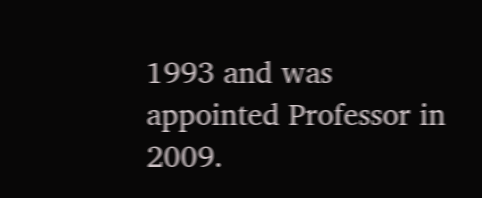1993 and was appointed Professor in 2009.